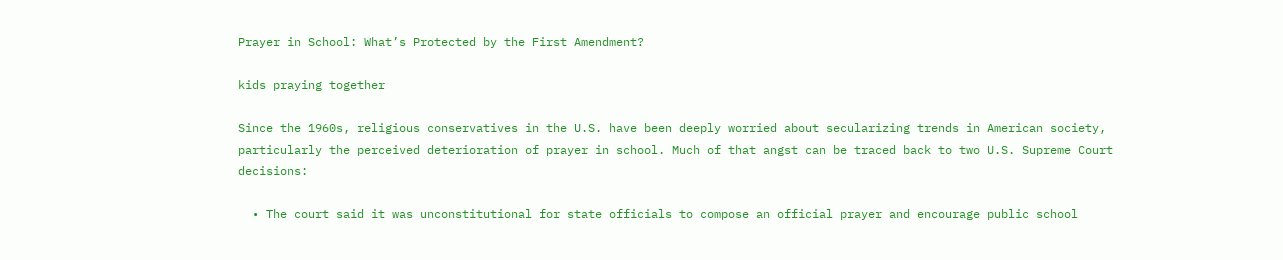Prayer in School: What’s Protected by the First Amendment?

kids praying together

Since the 1960s, religious conservatives in the U.S. have been deeply worried about secularizing trends in American society, particularly the perceived deterioration of prayer in school. Much of that angst can be traced back to two U.S. Supreme Court decisions:

  • The court said it was unconstitutional for state officials to compose an official prayer and encourage public school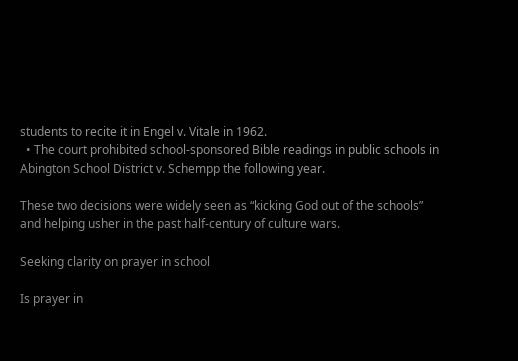students to recite it in Engel v. Vitale in 1962.
  • The court prohibited school-sponsored Bible readings in public schools in Abington School District v. Schempp the following year.

These two decisions were widely seen as “kicking God out of the schools” and helping usher in the past half-century of culture wars.

Seeking clarity on prayer in school

Is prayer in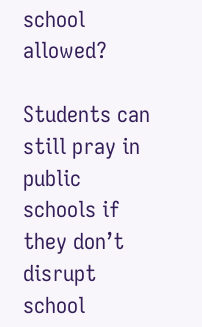school allowed?

Students can still pray in public schools if they don’t disrupt school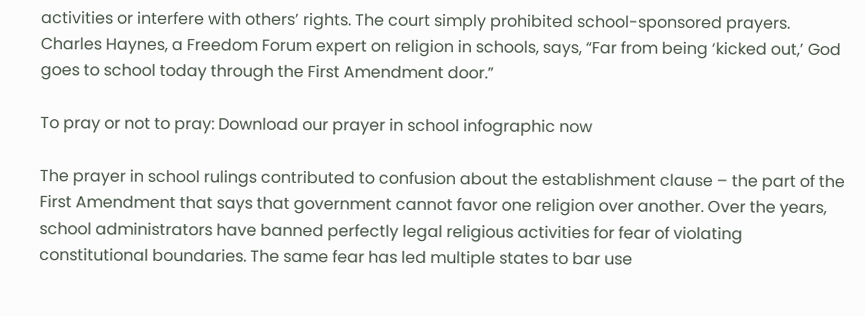activities or interfere with others’ rights. The court simply prohibited school-sponsored prayers. Charles Haynes, a Freedom Forum expert on religion in schools, says, “Far from being ‘kicked out,’ God goes to school today through the First Amendment door.”

To pray or not to pray: Download our prayer in school infographic now

The prayer in school rulings contributed to confusion about the establishment clause – the part of the First Amendment that says that government cannot favor one religion over another. Over the years, school administrators have banned perfectly legal religious activities for fear of violating constitutional boundaries. The same fear has led multiple states to bar use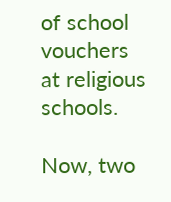of school vouchers at religious schools.

Now, two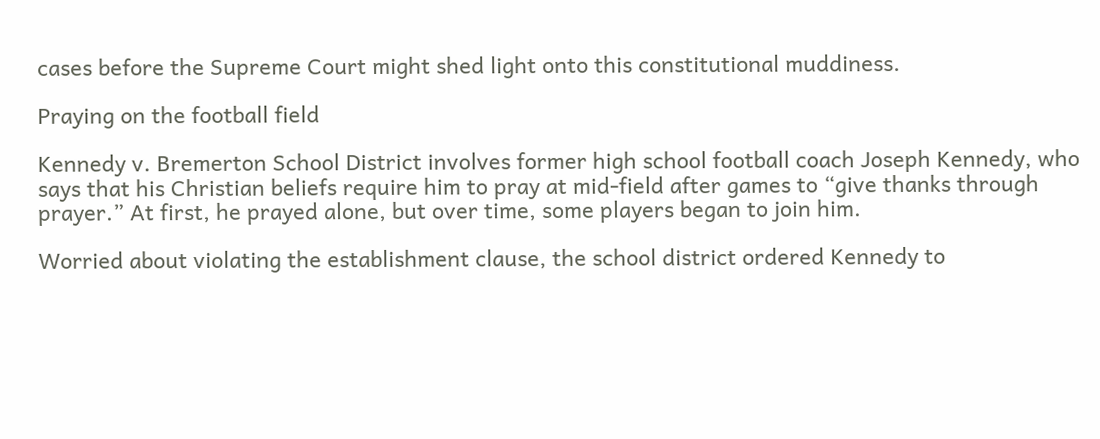cases before the Supreme Court might shed light onto this constitutional muddiness.

Praying on the football field

Kennedy v. Bremerton School District involves former high school football coach Joseph Kennedy, who says that his Christian beliefs require him to pray at mid-field after games to “give thanks through prayer.” At first, he prayed alone, but over time, some players began to join him.

Worried about violating the establishment clause, the school district ordered Kennedy to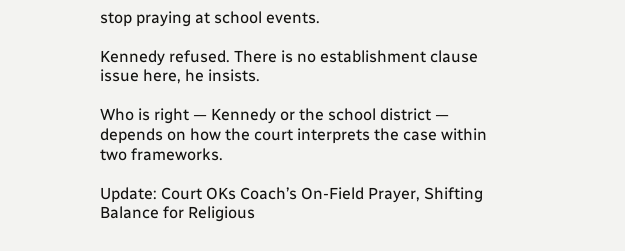stop praying at school events.

Kennedy refused. There is no establishment clause issue here, he insists.

Who is right — Kennedy or the school district — depends on how the court interprets the case within two frameworks.

Update: Court OKs Coach’s On-Field Prayer, Shifting Balance for Religious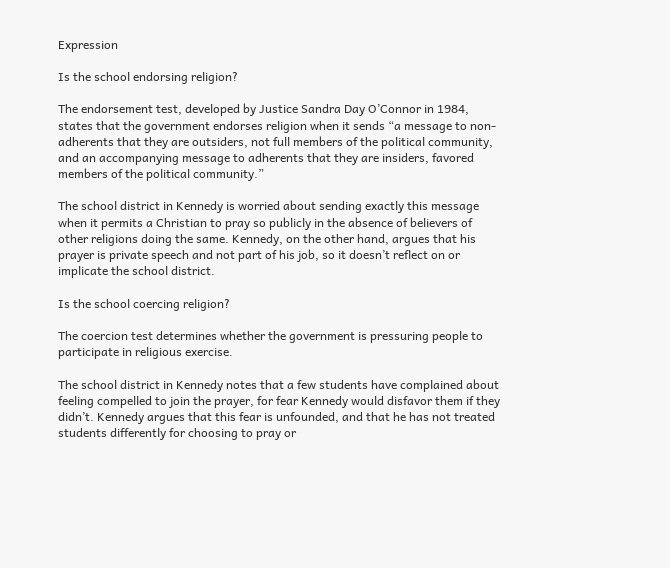Expression

Is the school endorsing religion?

The endorsement test, developed by Justice Sandra Day O’Connor in 1984, states that the government endorses religion when it sends “a message to non-adherents that they are outsiders, not full members of the political community, and an accompanying message to adherents that they are insiders, favored members of the political community.”

The school district in Kennedy is worried about sending exactly this message when it permits a Christian to pray so publicly in the absence of believers of other religions doing the same. Kennedy, on the other hand, argues that his prayer is private speech and not part of his job, so it doesn’t reflect on or implicate the school district.

Is the school coercing religion?

The coercion test determines whether the government is pressuring people to participate in religious exercise.

The school district in Kennedy notes that a few students have complained about feeling compelled to join the prayer, for fear Kennedy would disfavor them if they didn’t. Kennedy argues that this fear is unfounded, and that he has not treated students differently for choosing to pray or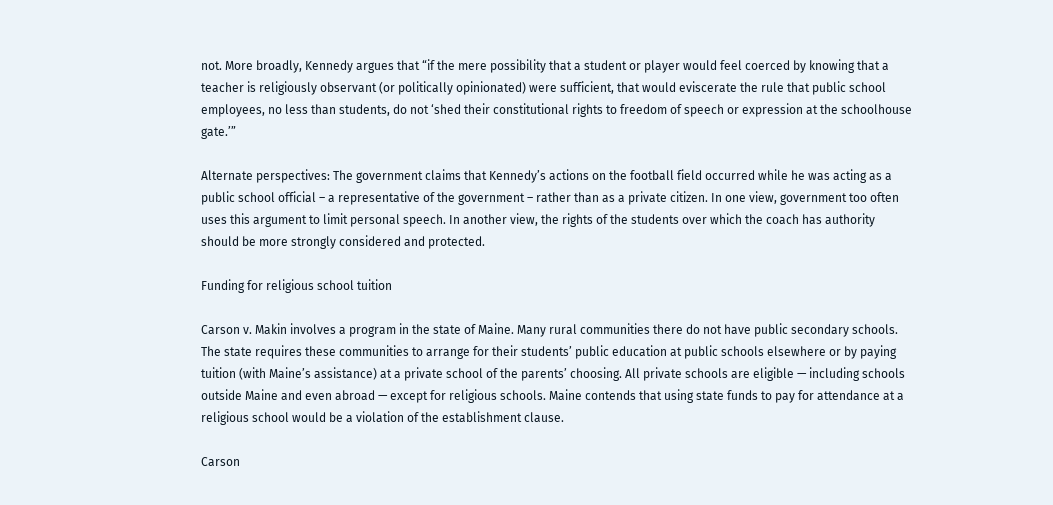not. More broadly, Kennedy argues that “if the mere possibility that a student or player would feel coerced by knowing that a teacher is religiously observant (or politically opinionated) were sufficient, that would eviscerate the rule that public school employees, no less than students, do not ‘shed their constitutional rights to freedom of speech or expression at the schoolhouse gate.’”

Alternate perspectives: The government claims that Kennedy’s actions on the football field occurred while he was acting as a public school official – a representative of the government – rather than as a private citizen. In one view, government too often uses this argument to limit personal speech. In another view, the rights of the students over which the coach has authority should be more strongly considered and protected.

Funding for religious school tuition

Carson v. Makin involves a program in the state of Maine. Many rural communities there do not have public secondary schools. The state requires these communities to arrange for their students’ public education at public schools elsewhere or by paying tuition (with Maine’s assistance) at a private school of the parents’ choosing. All private schools are eligible — including schools outside Maine and even abroad — except for religious schools. Maine contends that using state funds to pay for attendance at a religious school would be a violation of the establishment clause.

Carson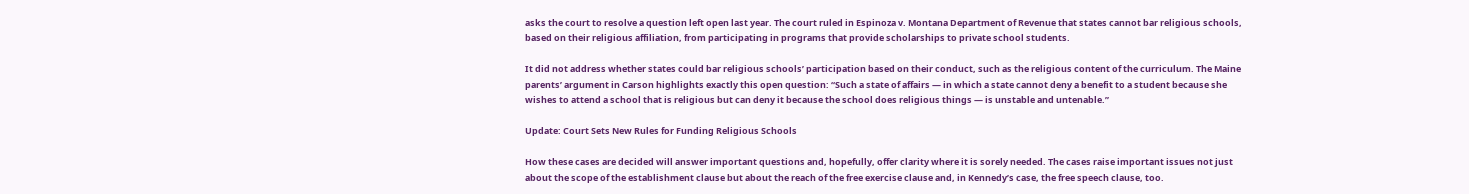asks the court to resolve a question left open last year. The court ruled in Espinoza v. Montana Department of Revenue that states cannot bar religious schools, based on their religious affiliation, from participating in programs that provide scholarships to private school students.

It did not address whether states could bar religious schools’ participation based on their conduct, such as the religious content of the curriculum. The Maine parents’ argument in Carson highlights exactly this open question: “Such a state of affairs — in which a state cannot deny a benefit to a student because she wishes to attend a school that is religious but can deny it because the school does religious things — is unstable and untenable.”

Update: Court Sets New Rules for Funding Religious Schools

How these cases are decided will answer important questions and, hopefully, offer clarity where it is sorely needed. The cases raise important issues not just about the scope of the establishment clause but about the reach of the free exercise clause and, in Kennedy’s case, the free speech clause, too.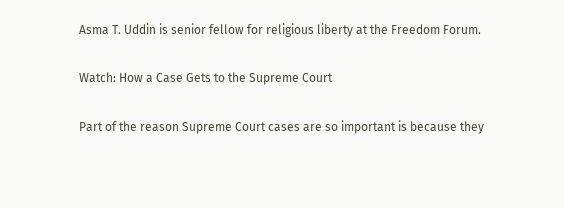Asma T. Uddin is senior fellow for religious liberty at the Freedom Forum.

Watch: How a Case Gets to the Supreme Court

Part of the reason Supreme Court cases are so important is because they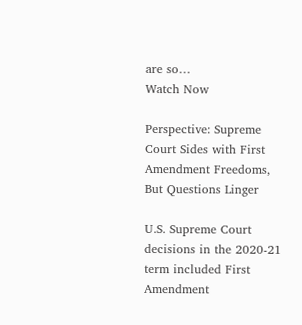are so…
Watch Now

Perspective: Supreme Court Sides with First Amendment Freedoms, But Questions Linger

U.S. Supreme Court decisions in the 2020-21 term included First Amendment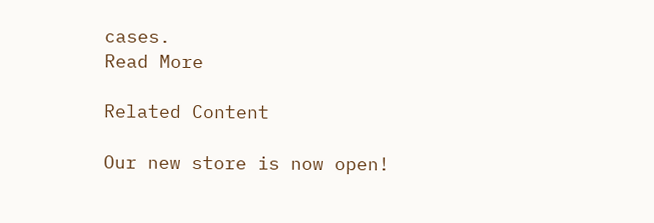cases.
Read More

Related Content

Our new store is now open!